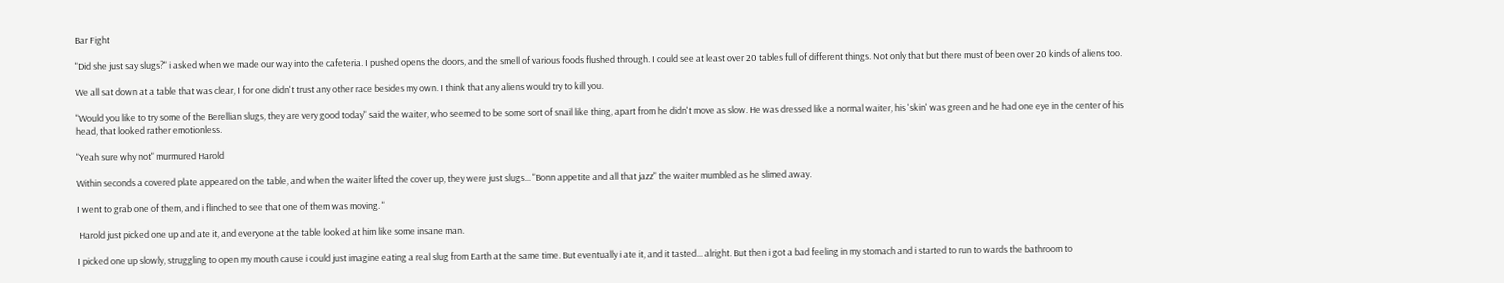Bar Fight

"Did she just say slugs?" i asked when we made our way into the cafeteria. I pushed opens the doors, and the smell of various foods flushed through. I could see at least over 20 tables full of different things. Not only that but there must of been over 20 kinds of aliens too.

We all sat down at a table that was clear, I for one didn't trust any other race besides my own. I think that any aliens would try to kill you.

"Would you like to try some of the Berellian slugs, they are very good today" said the waiter, who seemed to be some sort of snail like thing, apart from he didn't move as slow. He was dressed like a normal waiter, his 'skin' was green and he had one eye in the center of his head, that looked rather emotionless.

"Yeah sure why not" murmured Harold

Within seconds a covered plate appeared on the table, and when the waiter lifted the cover up, they were just slugs... "Bonn appetite and all that jazz" the waiter mumbled as he slimed away.

I went to grab one of them, and i flinched to see that one of them was moving. "

 Harold just picked one up and ate it, and everyone at the table looked at him like some insane man.

I picked one up slowly, struggling to open my mouth cause i could just imagine eating a real slug from Earth at the same time. But eventually i ate it, and it tasted... alright. But then i got a bad feeling in my stomach and i started to run to wards the bathroom to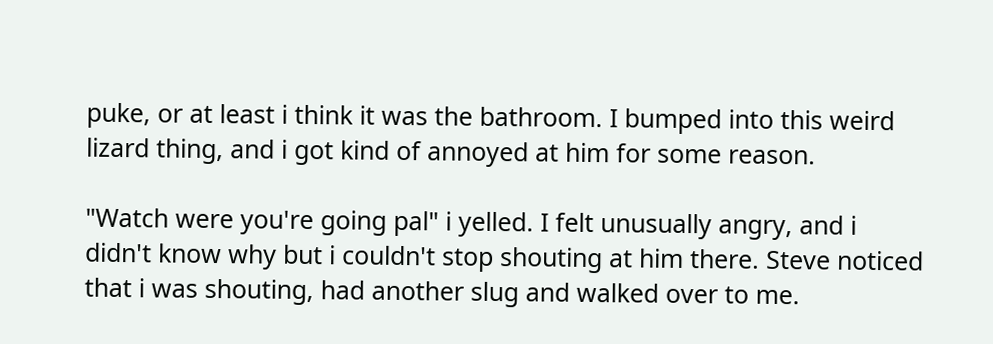puke, or at least i think it was the bathroom. I bumped into this weird lizard thing, and i got kind of annoyed at him for some reason.

"Watch were you're going pal" i yelled. I felt unusually angry, and i didn't know why but i couldn't stop shouting at him there. Steve noticed that i was shouting, had another slug and walked over to me.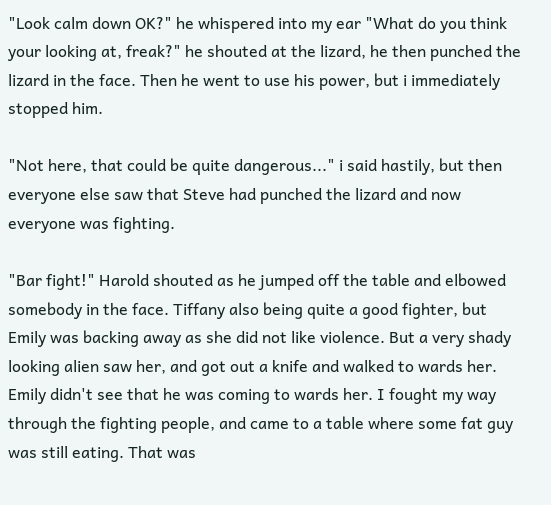"Look calm down OK?" he whispered into my ear "What do you think your looking at, freak?" he shouted at the lizard, he then punched the lizard in the face. Then he went to use his power, but i immediately stopped him.

"Not here, that could be quite dangerous..." i said hastily, but then everyone else saw that Steve had punched the lizard and now everyone was fighting.

"Bar fight!" Harold shouted as he jumped off the table and elbowed somebody in the face. Tiffany also being quite a good fighter, but Emily was backing away as she did not like violence. But a very shady looking alien saw her, and got out a knife and walked to wards her. Emily didn't see that he was coming to wards her. I fought my way through the fighting people, and came to a table where some fat guy was still eating. That was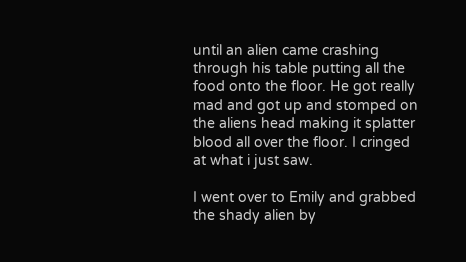until an alien came crashing through his table putting all the food onto the floor. He got really mad and got up and stomped on the aliens head making it splatter blood all over the floor. I cringed at what i just saw.

I went over to Emily and grabbed the shady alien by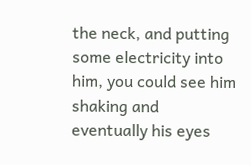the neck, and putting some electricity into him, you could see him shaking and eventually his eyes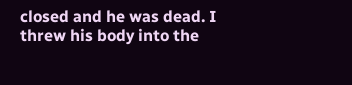closed and he was dead. I threw his body into the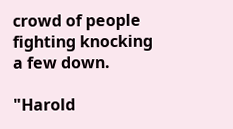crowd of people fighting knocking a few down.

"Harold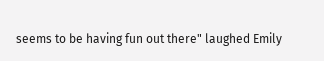seems to be having fun out there" laughed Emily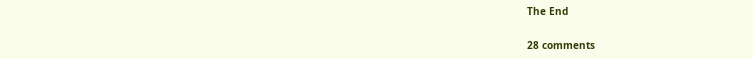The End

28 comments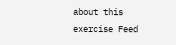about this exercise Feed